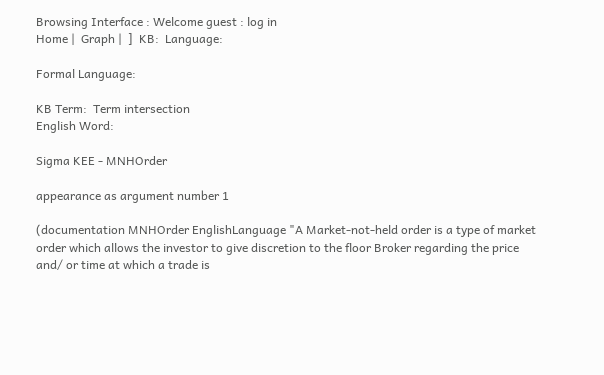Browsing Interface : Welcome guest : log in
Home |  Graph |  ]  KB:  Language:

Formal Language:

KB Term:  Term intersection
English Word:

Sigma KEE - MNHOrder

appearance as argument number 1

(documentation MNHOrder EnglishLanguage "A Market-not-held order is a type of market order which allows the investor to give discretion to the floor Broker regarding the price and/ or time at which a trade is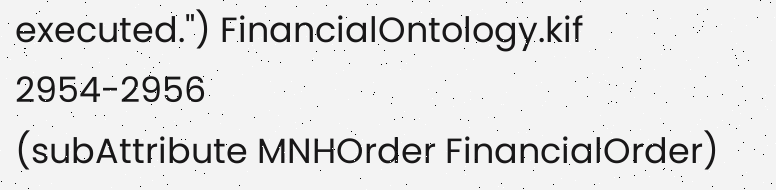executed.") FinancialOntology.kif 2954-2956
(subAttribute MNHOrder FinancialOrder)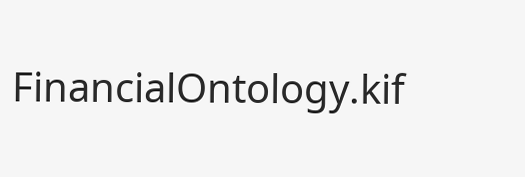FinancialOntology.kif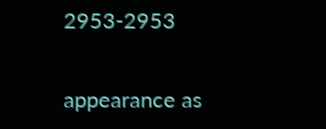2953-2953

appearance as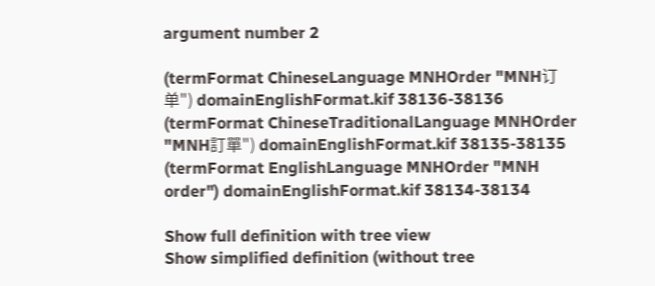argument number 2

(termFormat ChineseLanguage MNHOrder "MNH订单") domainEnglishFormat.kif 38136-38136
(termFormat ChineseTraditionalLanguage MNHOrder "MNH訂單") domainEnglishFormat.kif 38135-38135
(termFormat EnglishLanguage MNHOrder "MNH order") domainEnglishFormat.kif 38134-38134

Show full definition with tree view
Show simplified definition (without tree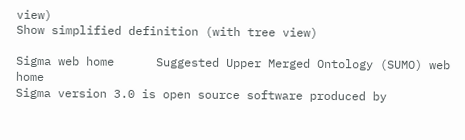view)
Show simplified definition (with tree view)

Sigma web home      Suggested Upper Merged Ontology (SUMO) web home
Sigma version 3.0 is open source software produced by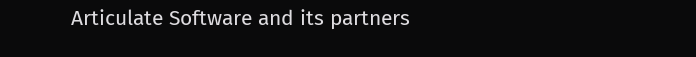Articulate Software and its partners